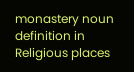monastery noun definition in Religious places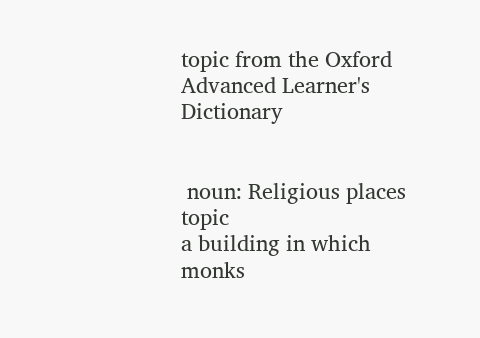topic from the Oxford Advanced Learner's Dictionary


 noun: Religious places topic
a building in which monks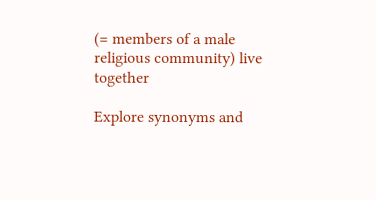(= members of a male religious community) live together

Explore synonyms and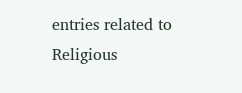entries related to Religious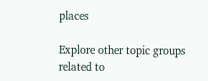places

Explore other topic groups related to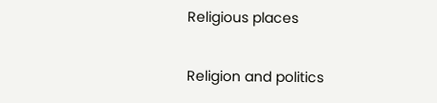Religious places

Religion and politics